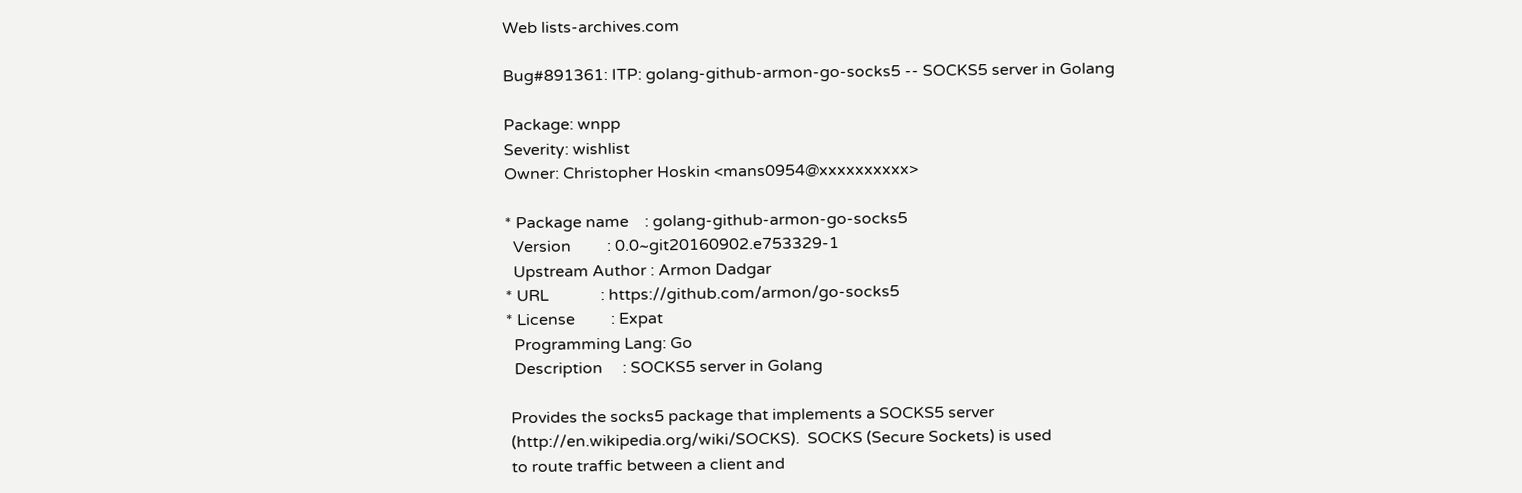Web lists-archives.com

Bug#891361: ITP: golang-github-armon-go-socks5 -- SOCKS5 server in Golang

Package: wnpp
Severity: wishlist
Owner: Christopher Hoskin <mans0954@xxxxxxxxxx>

* Package name    : golang-github-armon-go-socks5
  Version         : 0.0~git20160902.e753329-1
  Upstream Author : Armon Dadgar
* URL             : https://github.com/armon/go-socks5
* License         : Expat
  Programming Lang: Go
  Description     : SOCKS5 server in Golang

 Provides the socks5 package that implements a SOCKS5 server
 (http://en.wikipedia.org/wiki/SOCKS).  SOCKS (Secure Sockets) is used
 to route traffic between a client and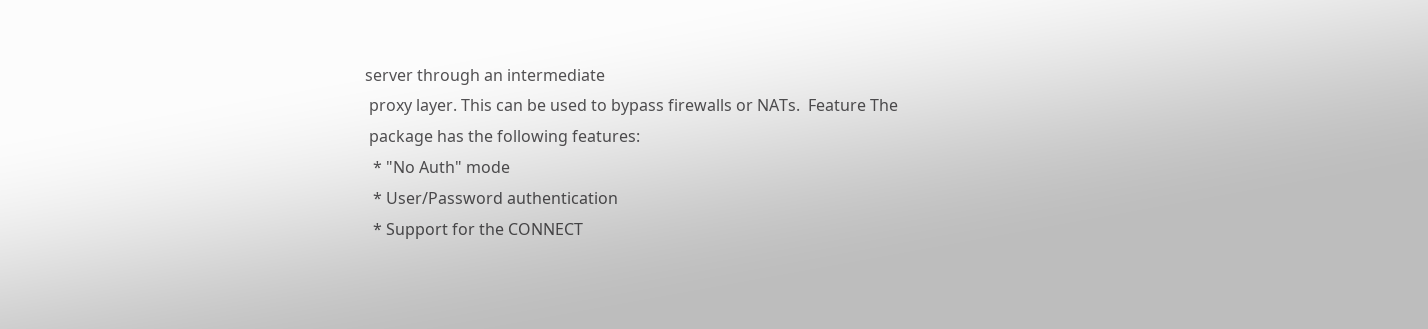server through an intermediate
 proxy layer. This can be used to bypass firewalls or NATs.  Feature The
 package has the following features:
  * "No Auth" mode
  * User/Password authentication
  * Support for the CONNECT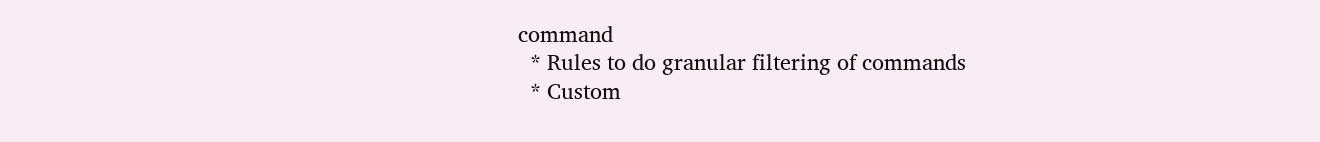command
  * Rules to do granular filtering of commands
  * Custom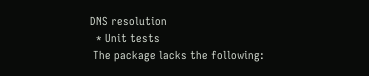DNS resolution
  * Unit tests
 The package lacks the following: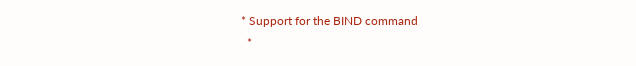* Support for the BIND command
  *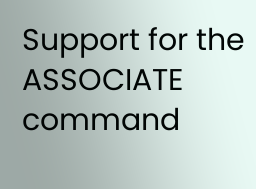Support for the ASSOCIATE command